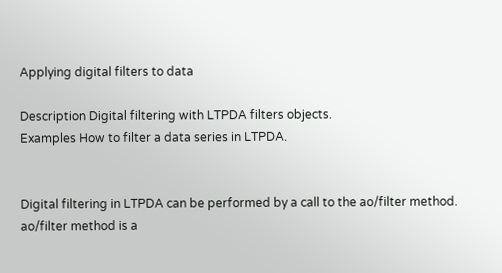Applying digital filters to data

Description Digital filtering with LTPDA filters objects.
Examples How to filter a data series in LTPDA.


Digital filtering in LTPDA can be performed by a call to the ao/filter method. ao/filter method is a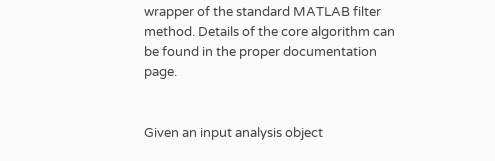wrapper of the standard MATLAB filter method. Details of the core algorithm can be found in the proper documentation page.


Given an input analysis object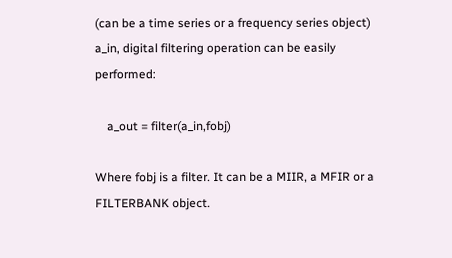(can be a time series or a frequency series object) a_in, digital filtering operation can be easily performed:

    a_out = filter(a_in,fobj)

Where fobj is a filter. It can be a MIIR, a MFIR or a FILTERBANK object.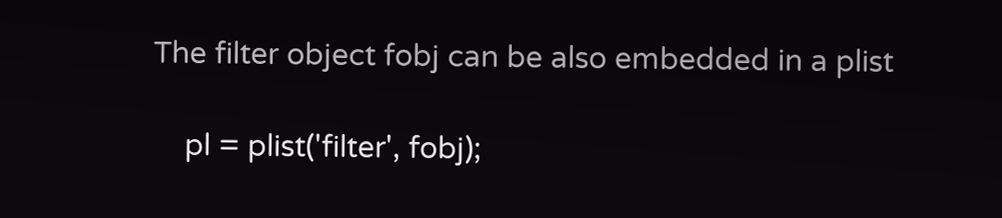The filter object fobj can be also embedded in a plist

    pl = plist('filter', fobj);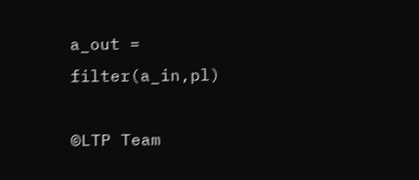a_out = filter(a_in,pl)

©LTP Team